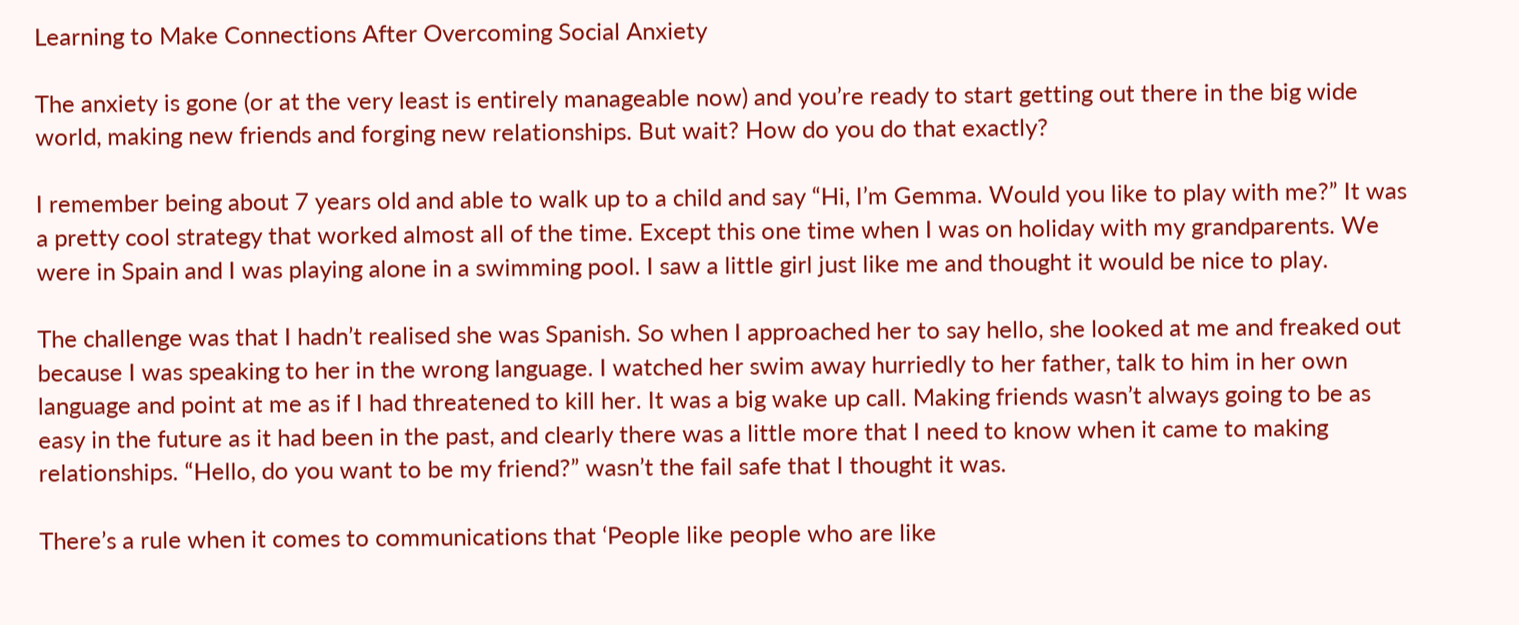Learning to Make Connections After Overcoming Social Anxiety

The anxiety is gone (or at the very least is entirely manageable now) and you’re ready to start getting out there in the big wide world, making new friends and forging new relationships. But wait? How do you do that exactly?

I remember being about 7 years old and able to walk up to a child and say “Hi, I’m Gemma. Would you like to play with me?” It was a pretty cool strategy that worked almost all of the time. Except this one time when I was on holiday with my grandparents. We were in Spain and I was playing alone in a swimming pool. I saw a little girl just like me and thought it would be nice to play.

The challenge was that I hadn’t realised she was Spanish. So when I approached her to say hello, she looked at me and freaked out because I was speaking to her in the wrong language. I watched her swim away hurriedly to her father, talk to him in her own language and point at me as if I had threatened to kill her. It was a big wake up call. Making friends wasn’t always going to be as easy in the future as it had been in the past, and clearly there was a little more that I need to know when it came to making relationships. “Hello, do you want to be my friend?” wasn’t the fail safe that I thought it was.

There’s a rule when it comes to communications that ‘People like people who are like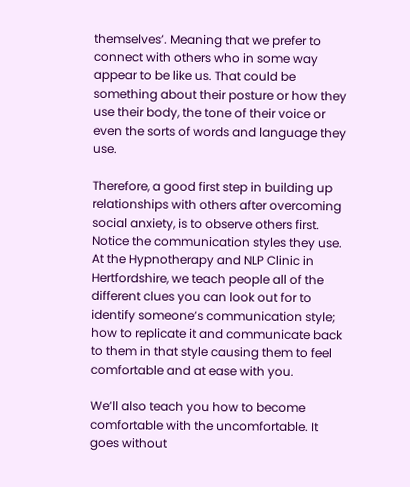themselves’. Meaning that we prefer to connect with others who in some way appear to be like us. That could be something about their posture or how they use their body, the tone of their voice or even the sorts of words and language they use.

Therefore, a good first step in building up relationships with others after overcoming social anxiety, is to observe others first. Notice the communication styles they use. At the Hypnotherapy and NLP Clinic in Hertfordshire, we teach people all of the different clues you can look out for to identify someone’s communication style; how to replicate it and communicate back to them in that style causing them to feel comfortable and at ease with you.

We’ll also teach you how to become comfortable with the uncomfortable. It goes without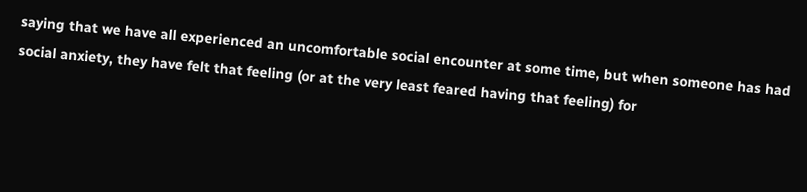saying that we have all experienced an uncomfortable social encounter at some time, but when someone has had social anxiety, they have felt that feeling (or at the very least feared having that feeling) for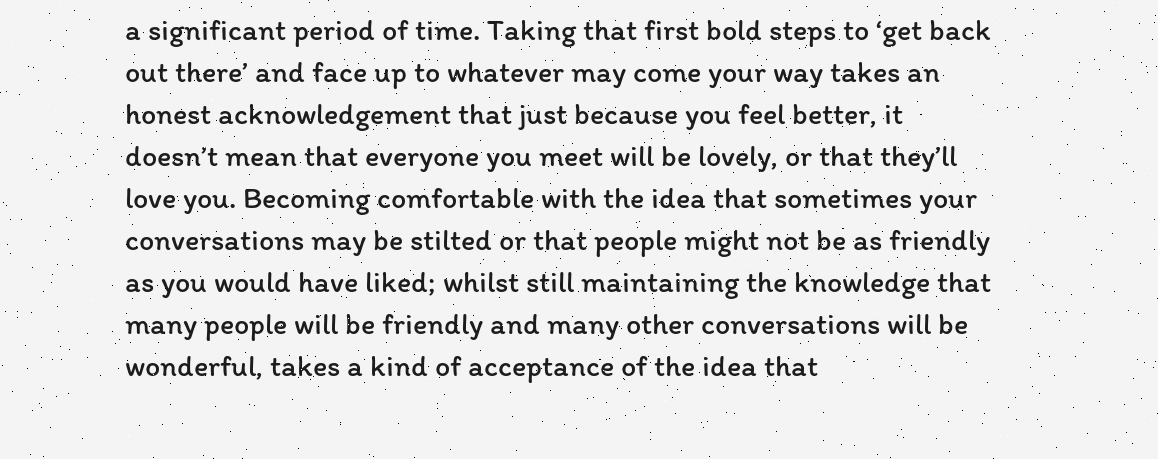a significant period of time. Taking that first bold steps to ‘get back out there’ and face up to whatever may come your way takes an honest acknowledgement that just because you feel better, it doesn’t mean that everyone you meet will be lovely, or that they’ll love you. Becoming comfortable with the idea that sometimes your conversations may be stilted or that people might not be as friendly as you would have liked; whilst still maintaining the knowledge that many people will be friendly and many other conversations will be wonderful, takes a kind of acceptance of the idea that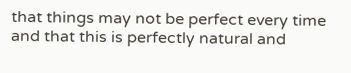that things may not be perfect every time and that this is perfectly natural and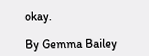okay.

By Gemma Bailey